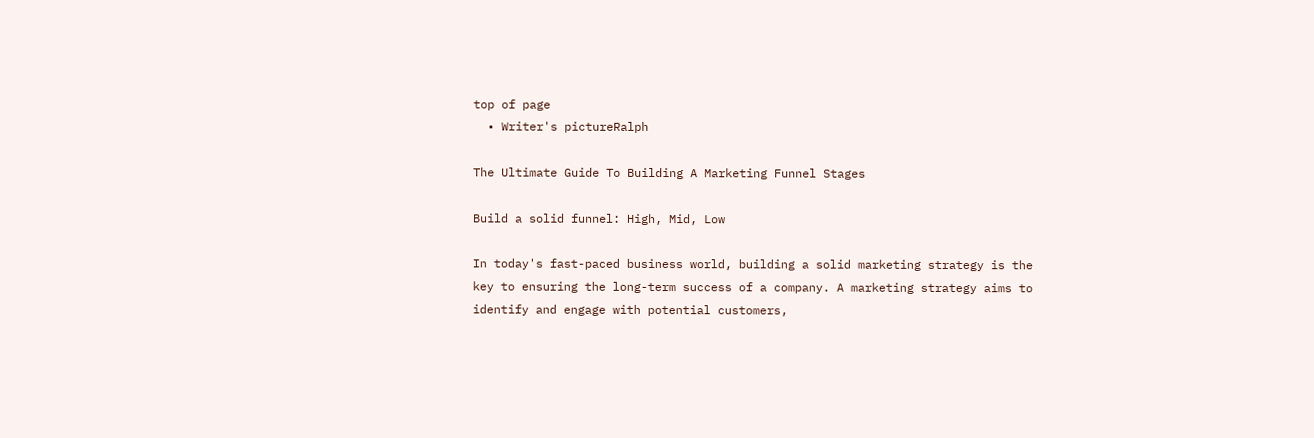top of page
  • Writer's pictureRalph

The Ultimate Guide To Building A Marketing Funnel Stages

Build a solid funnel: High, Mid, Low

In today's fast-paced business world, building a solid marketing strategy is the key to ensuring the long-term success of a company. A marketing strategy aims to identify and engage with potential customers,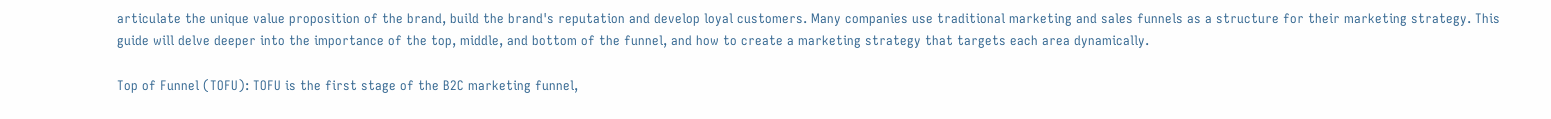articulate the unique value proposition of the brand, build the brand's reputation and develop loyal customers. Many companies use traditional marketing and sales funnels as a structure for their marketing strategy. This guide will delve deeper into the importance of the top, middle, and bottom of the funnel, and how to create a marketing strategy that targets each area dynamically.

Top of Funnel (TOFU): TOFU is the first stage of the B2C marketing funnel,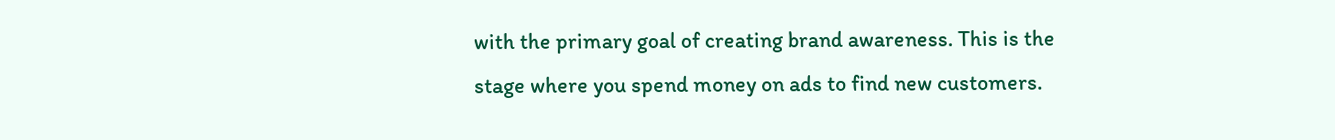with the primary goal of creating brand awareness. This is the stage where you spend money on ads to find new customers.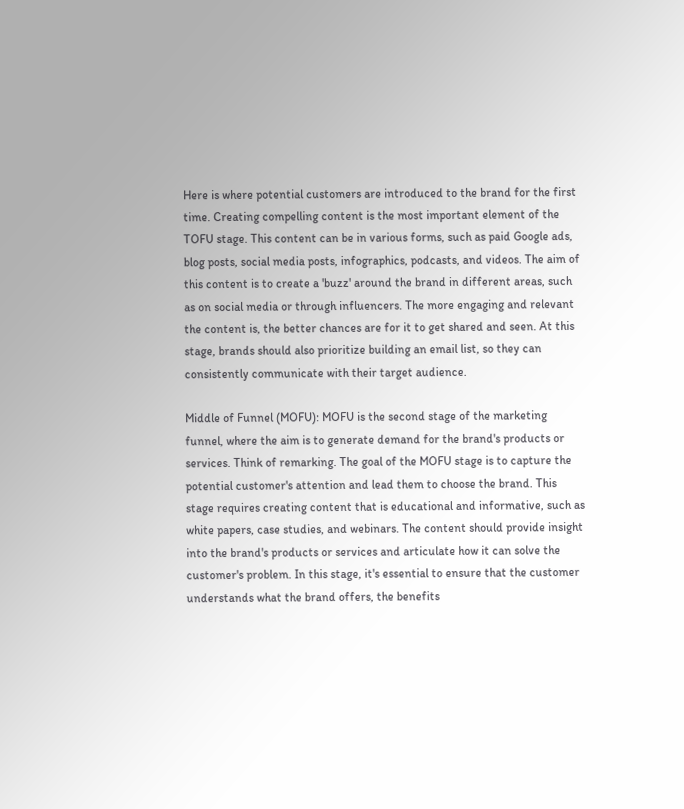Here is where potential customers are introduced to the brand for the first time. Creating compelling content is the most important element of the TOFU stage. This content can be in various forms, such as paid Google ads, blog posts, social media posts, infographics, podcasts, and videos. The aim of this content is to create a 'buzz' around the brand in different areas, such as on social media or through influencers. The more engaging and relevant the content is, the better chances are for it to get shared and seen. At this stage, brands should also prioritize building an email list, so they can consistently communicate with their target audience.

Middle of Funnel (MOFU): MOFU is the second stage of the marketing funnel, where the aim is to generate demand for the brand's products or services. Think of remarking. The goal of the MOFU stage is to capture the potential customer's attention and lead them to choose the brand. This stage requires creating content that is educational and informative, such as white papers, case studies, and webinars. The content should provide insight into the brand's products or services and articulate how it can solve the customer's problem. In this stage, it's essential to ensure that the customer understands what the brand offers, the benefits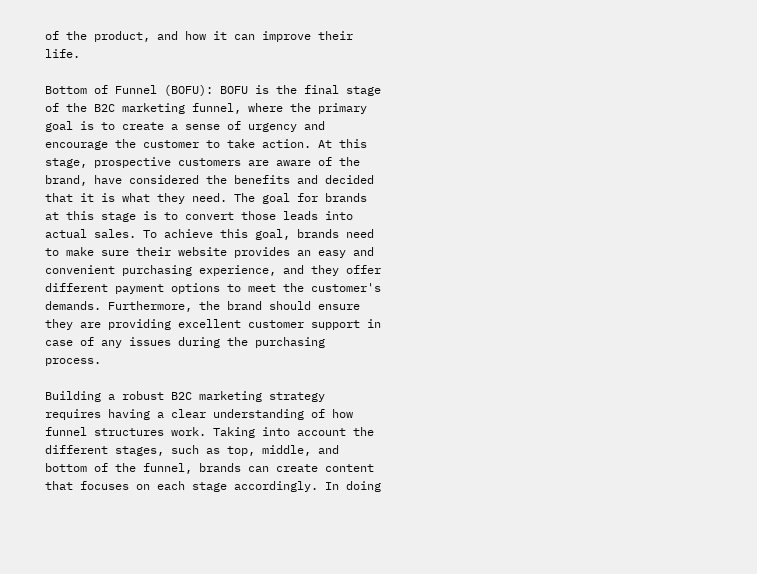of the product, and how it can improve their life.

Bottom of Funnel (BOFU): BOFU is the final stage of the B2C marketing funnel, where the primary goal is to create a sense of urgency and encourage the customer to take action. At this stage, prospective customers are aware of the brand, have considered the benefits and decided that it is what they need. The goal for brands at this stage is to convert those leads into actual sales. To achieve this goal, brands need to make sure their website provides an easy and convenient purchasing experience, and they offer different payment options to meet the customer's demands. Furthermore, the brand should ensure they are providing excellent customer support in case of any issues during the purchasing process.

Building a robust B2C marketing strategy requires having a clear understanding of how funnel structures work. Taking into account the different stages, such as top, middle, and bottom of the funnel, brands can create content that focuses on each stage accordingly. In doing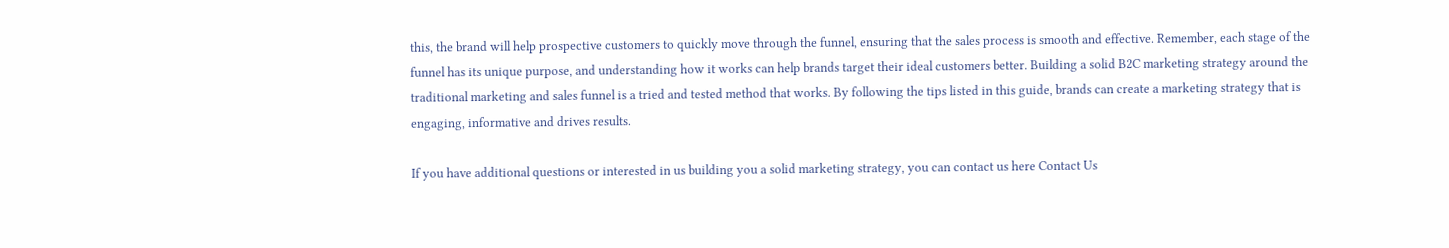this, the brand will help prospective customers to quickly move through the funnel, ensuring that the sales process is smooth and effective. Remember, each stage of the funnel has its unique purpose, and understanding how it works can help brands target their ideal customers better. Building a solid B2C marketing strategy around the traditional marketing and sales funnel is a tried and tested method that works. By following the tips listed in this guide, brands can create a marketing strategy that is engaging, informative and drives results.

If you have additional questions or interested in us building you a solid marketing strategy, you can contact us here Contact Us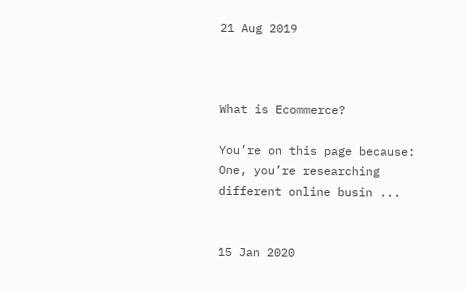21 Aug 2019



What is Ecommerce?

You’re on this page because: One, you’re researching different online busin ...


15 Jan 2020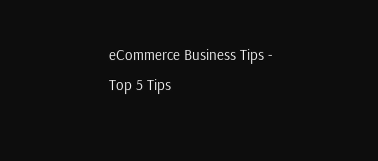eCommerce Business Tips - Top 5 Tips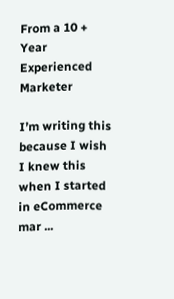From a 10 + Year Experienced Marketer

I’m writing this because I wish I knew this when I started in eCommerce mar ...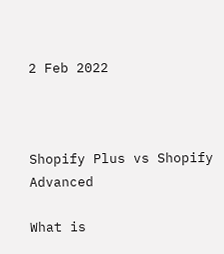2 Feb 2022



Shopify Plus vs Shopify Advanced

What is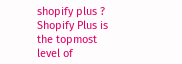shopify plus ? Shopify Plus is the topmost level of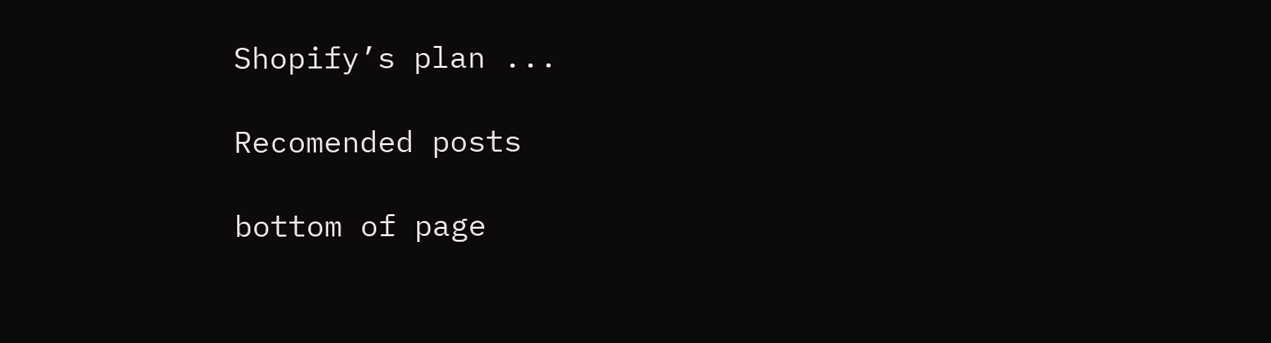Shopify’s plan ...

Recomended posts

bottom of page